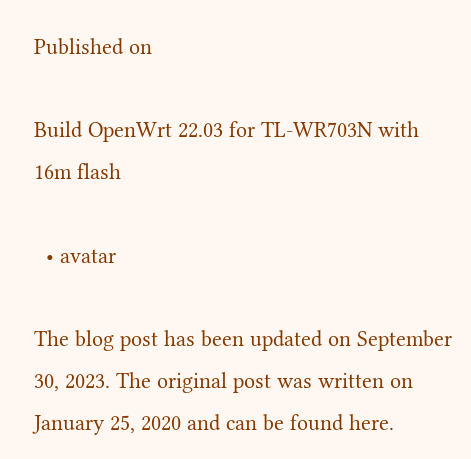Published on

Build OpenWrt 22.03 for TL-WR703N with 16m flash

  • avatar

The blog post has been updated on September 30, 2023. The original post was written on January 25, 2020 and can be found here.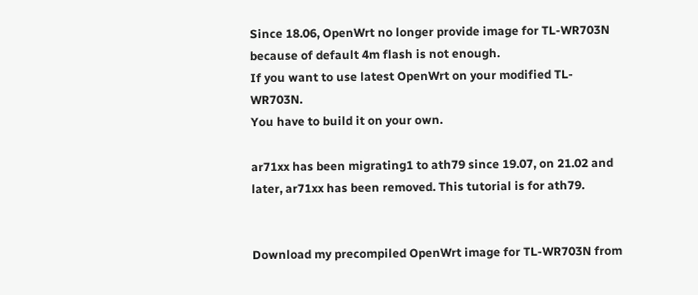Since 18.06, OpenWrt no longer provide image for TL-WR703N because of default 4m flash is not enough.
If you want to use latest OpenWrt on your modified TL-WR703N.
You have to build it on your own.

ar71xx has been migrating1 to ath79 since 19.07, on 21.02 and later, ar71xx has been removed. This tutorial is for ath79.


Download my precompiled OpenWrt image for TL-WR703N from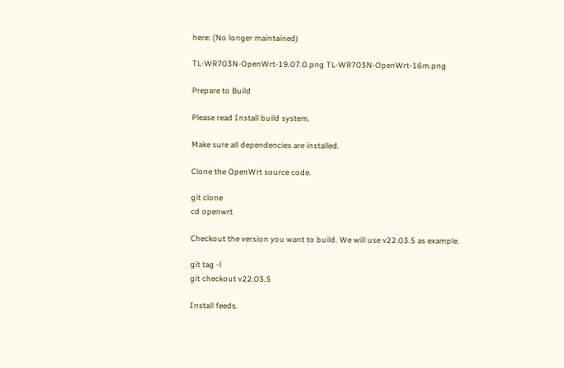here: (No longer maintained)

TL-WR703N-OpenWrt-19.07.0.png TL-WR703N-OpenWrt-16m.png

Prepare to Build

Please read Install build system.

Make sure all dependencies are installed.

Clone the OpenWrt source code.

git clone
cd openwrt

Checkout the version you want to build. We will use v22.03.5 as example.

git tag -l
git checkout v22.03.5

Install feeds.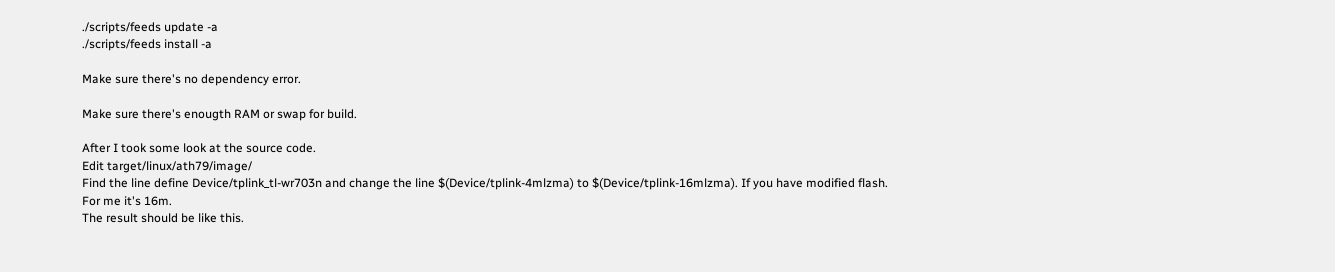./scripts/feeds update -a
./scripts/feeds install -a

Make sure there's no dependency error.

Make sure there's enougth RAM or swap for build.

After I took some look at the source code.
Edit target/linux/ath79/image/
Find the line define Device/tplink_tl-wr703n and change the line $(Device/tplink-4mlzma) to $(Device/tplink-16mlzma). If you have modified flash. For me it's 16m.
The result should be like this.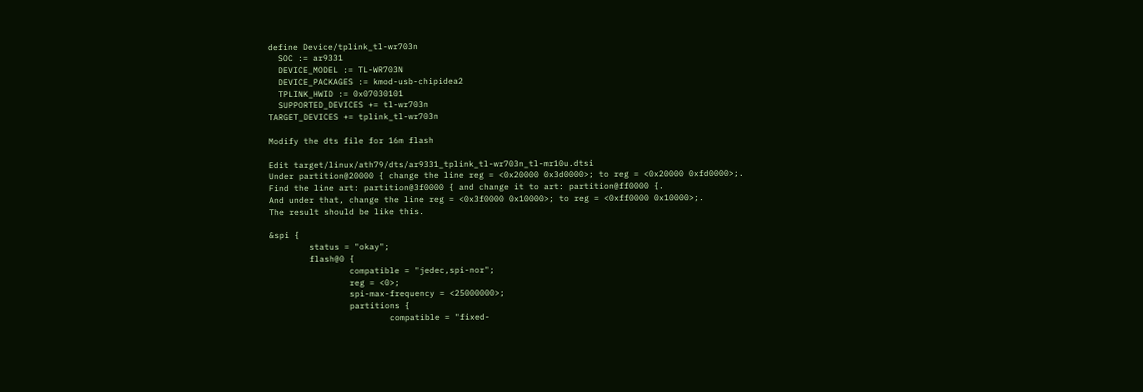define Device/tplink_tl-wr703n
  SOC := ar9331
  DEVICE_MODEL := TL-WR703N
  DEVICE_PACKAGES := kmod-usb-chipidea2
  TPLINK_HWID := 0x07030101
  SUPPORTED_DEVICES += tl-wr703n
TARGET_DEVICES += tplink_tl-wr703n

Modify the dts file for 16m flash

Edit target/linux/ath79/dts/ar9331_tplink_tl-wr703n_tl-mr10u.dtsi
Under partition@20000 { change the line reg = <0x20000 0x3d0000>; to reg = <0x20000 0xfd0000>;.
Find the line art: partition@3f0000 { and change it to art: partition@ff0000 {.
And under that, change the line reg = <0x3f0000 0x10000>; to reg = <0xff0000 0x10000>;.
The result should be like this.

&spi {
        status = "okay";
        flash@0 {
                compatible = "jedec,spi-nor";
                reg = <0>;
                spi-max-frequency = <25000000>;
                partitions {
                        compatible = "fixed-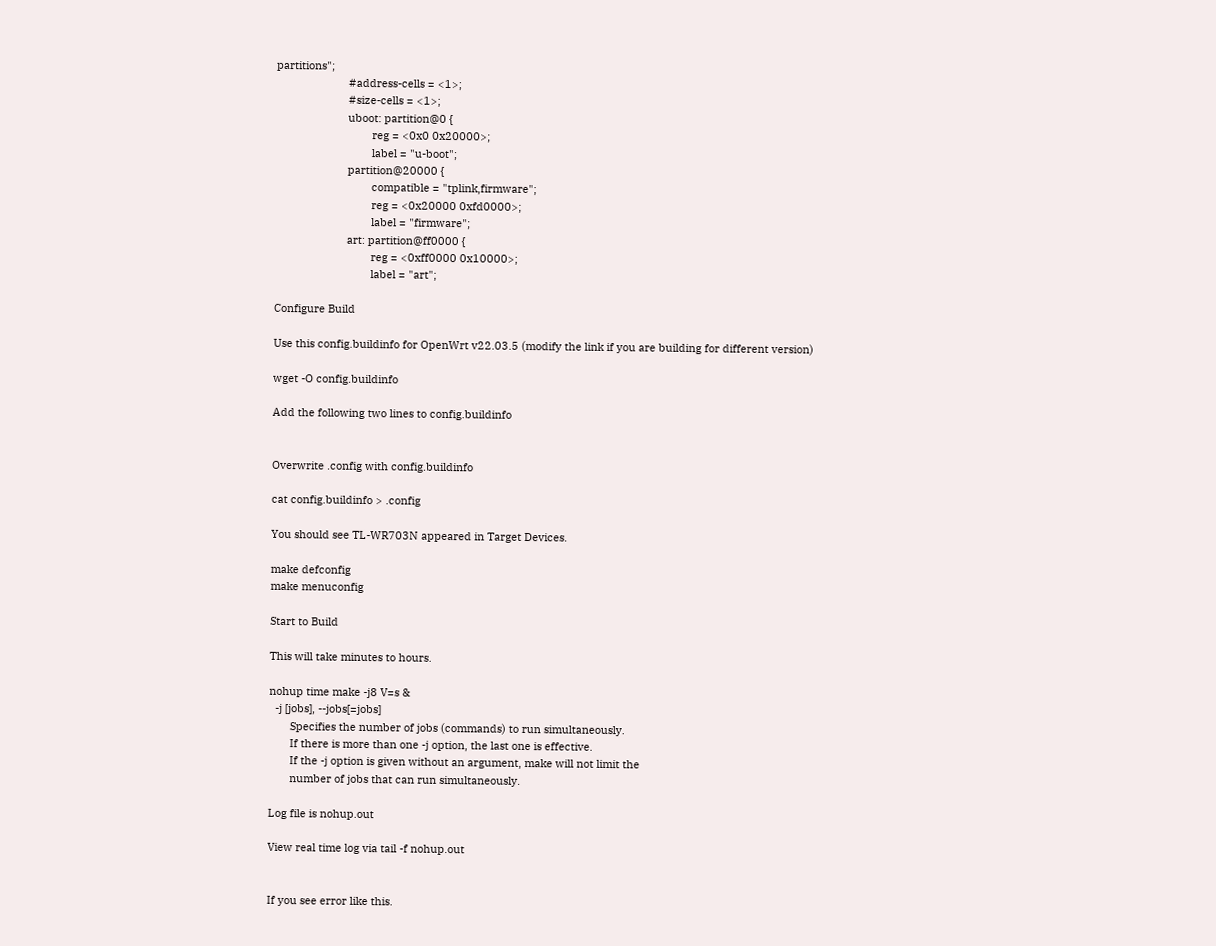partitions";
                        #address-cells = <1>;
                        #size-cells = <1>;
                        uboot: partition@0 {
                                reg = <0x0 0x20000>;
                                label = "u-boot";
                        partition@20000 {
                                compatible = "tplink,firmware";
                                reg = <0x20000 0xfd0000>;
                                label = "firmware";
                        art: partition@ff0000 {
                                reg = <0xff0000 0x10000>;
                                label = "art";

Configure Build

Use this config.buildinfo for OpenWrt v22.03.5 (modify the link if you are building for different version)

wget -O config.buildinfo

Add the following two lines to config.buildinfo


Overwrite .config with config.buildinfo

cat config.buildinfo > .config

You should see TL-WR703N appeared in Target Devices.

make defconfig
make menuconfig

Start to Build

This will take minutes to hours.

nohup time make -j8 V=s &
  -j [jobs], --jobs[=jobs]
       Specifies the number of jobs (commands) to run simultaneously.
       If there is more than one -j option, the last one is effective.
       If the -j option is given without an argument, make will not limit the
       number of jobs that can run simultaneously.

Log file is nohup.out

View real time log via tail -f nohup.out


If you see error like this.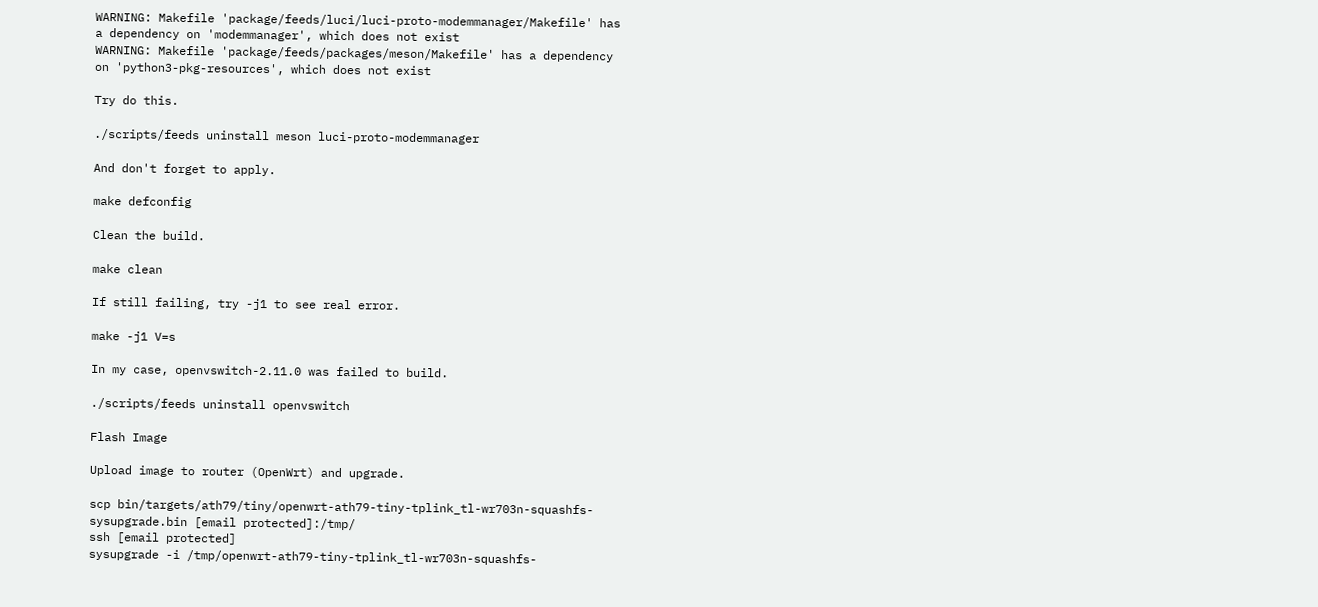WARNING: Makefile 'package/feeds/luci/luci-proto-modemmanager/Makefile' has a dependency on 'modemmanager', which does not exist
WARNING: Makefile 'package/feeds/packages/meson/Makefile' has a dependency on 'python3-pkg-resources', which does not exist

Try do this.

./scripts/feeds uninstall meson luci-proto-modemmanager

And don't forget to apply.

make defconfig

Clean the build.

make clean

If still failing, try -j1 to see real error.

make -j1 V=s

In my case, openvswitch-2.11.0 was failed to build.

./scripts/feeds uninstall openvswitch

Flash Image

Upload image to router (OpenWrt) and upgrade.

scp bin/targets/ath79/tiny/openwrt-ath79-tiny-tplink_tl-wr703n-squashfs-sysupgrade.bin [email protected]:/tmp/
ssh [email protected]
sysupgrade -i /tmp/openwrt-ath79-tiny-tplink_tl-wr703n-squashfs-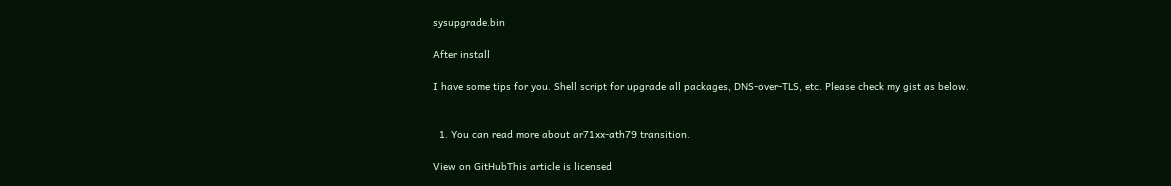sysupgrade.bin

After install

I have some tips for you. Shell script for upgrade all packages, DNS-over-TLS, etc. Please check my gist as below.


  1. You can read more about ar71xx-ath79 transition.

View on GitHubThis article is licensed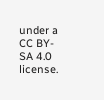under a CC BY-SA 4.0 license.